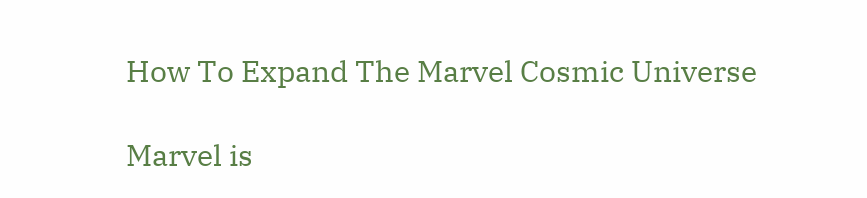How To Expand The Marvel Cosmic Universe

Marvel is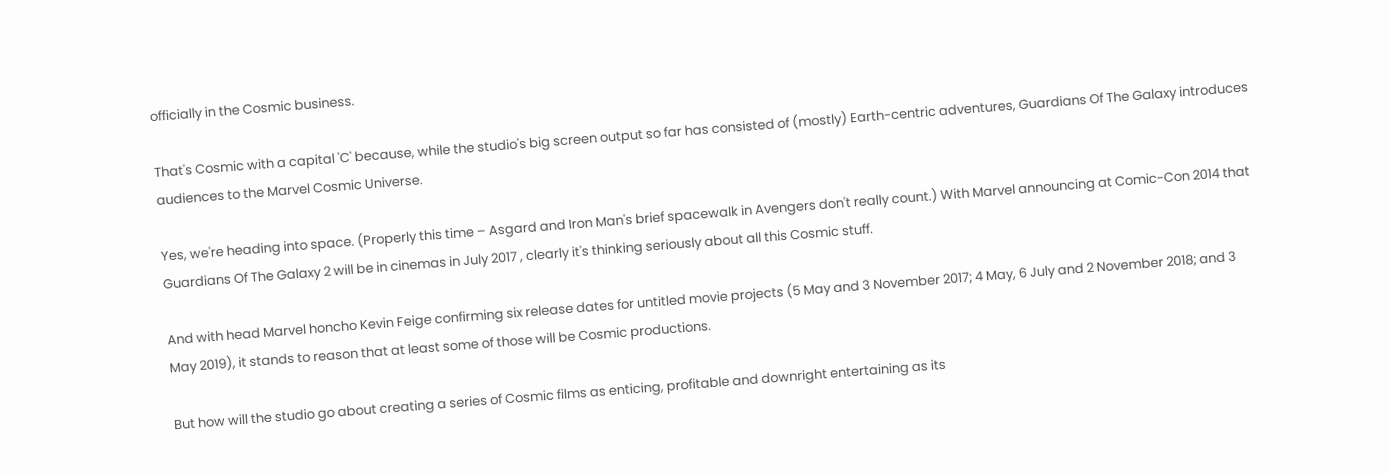officially in the Cosmic business.

That's Cosmic with a capital 'C' because, while the studio's big screen output so far has consisted of (mostly) Earth-centric adventures, Guardians Of The Galaxy introduces audiences to the Marvel Cosmic Universe.

Yes, we're heading into space. (Properly this time – Asgard and Iron Man's brief spacewalk in Avengers don't really count.) With Marvel announcing at Comic-Con 2014 that Guardians Of The Galaxy 2 will be in cinemas in July 2017 , clearly it's thinking seriously about all this Cosmic stuff.

And with head Marvel honcho Kevin Feige confirming six release dates for untitled movie projects (5 May and 3 November 2017; 4 May, 6 July and 2 November 2018; and 3 May 2019), it stands to reason that at least some of those will be Cosmic productions.

But how will the studio go about creating a series of Cosmic films as enticing, profitable and downright entertaining as its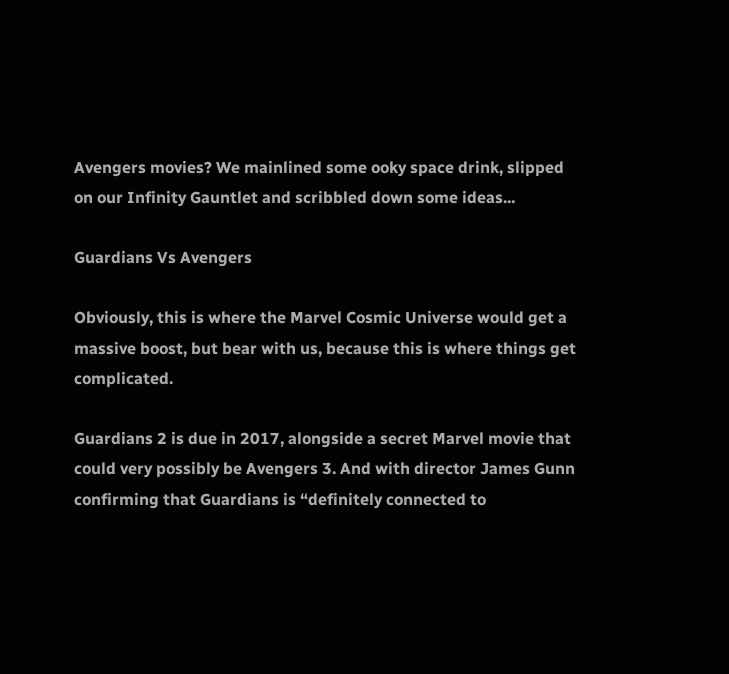Avengers movies? We mainlined some ooky space drink, slipped on our Infinity Gauntlet and scribbled down some ideas...

Guardians Vs Avengers

Obviously, this is where the Marvel Cosmic Universe would get a massive boost, but bear with us, because this is where things get complicated.

Guardians 2 is due in 2017, alongside a secret Marvel movie that could very possibly be Avengers 3. And with director James Gunn confirming that Guardians is “definitely connected to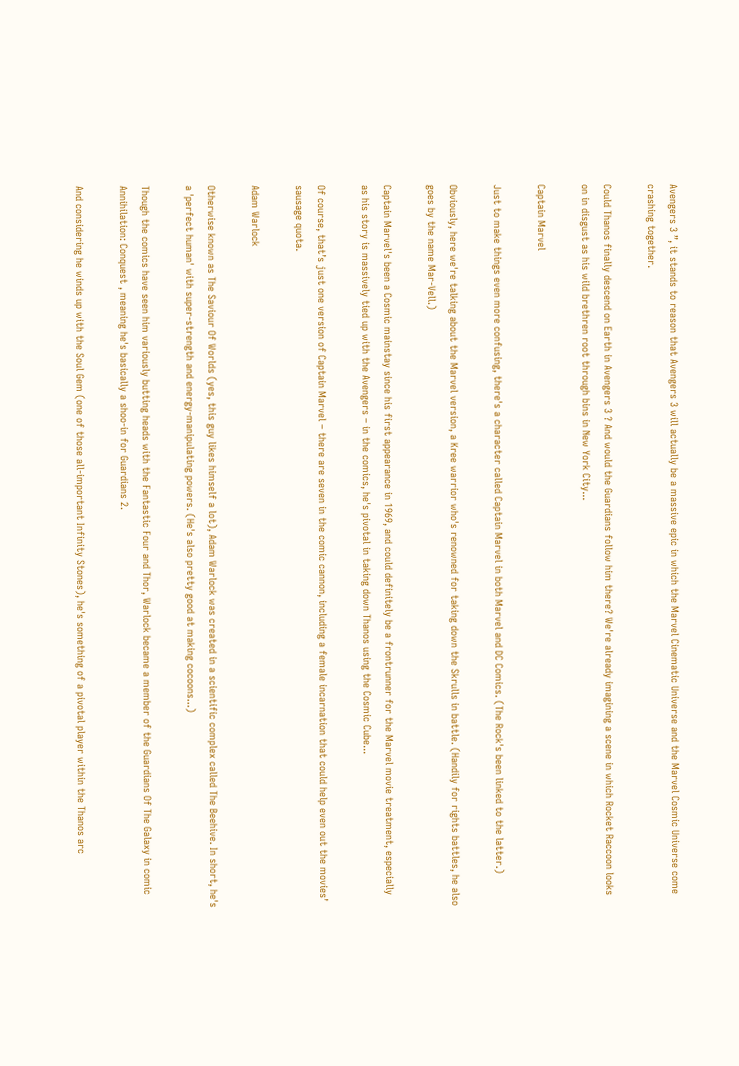Avengers 3 ”, it stands to reason that Avengers 3 will actually be a massive epic in which the Marvel Cinematic Universe and the Marvel Cosmic Universe come crashing together.

Could Thanos finally descend on Earth in Avengers 3 ? And would the Guardians follow him there? We're already imagining a scene in which Rocket Raccoon looks on in disgust as his wild brethren root through bins in New York City...

Captain Marvel

Just to make things even more confusing, there's a character called Captain Marvel in both Marvel and DC Comics. (The Rock's been linked to the latter.)

Obviously, here we're talking about the Marvel version, a Kree warrior who's renowned for taking down the Skrulls in battle. (Handily for rights battles, he also goes by the name Mar-Vell.)

Captain Marvel's been a Cosmic mainstay since his first appearance in 1969, and could definitely be a frontrunner for the Marvel movie treatment, especially as his story is massively tied up with the Avengers – in the comics, he's pivotal in taking down Thanos using the Cosmic Cube...

Of course, that’s just one version of Captain Marvel – there are seven in the comic cannon, including a female incarnation that could help even out the movies’ sausage quota.

Adam Warlock

Otherwise known as The Saviour Of Worlds (yes, this guy likes himself a lot), Adam Warlock was created in a scientific complex called The Beehive. In short, he's a 'perfect human' with super-strength and energy-manipulating powers. (He's also pretty good at making cocoons...)

Though the comics have seen him variously butting heads with the Fantastic Four and Thor, Warlock became a member of the Guardians Of The Galaxy in comic Annihilation: Conquest , meaning he's basically a shoo-in for Guardians 2.

And considering he winds up with the Soul Gem (one of those all-important Infinity Stones), he's something of a pivotal player within the Thanos arc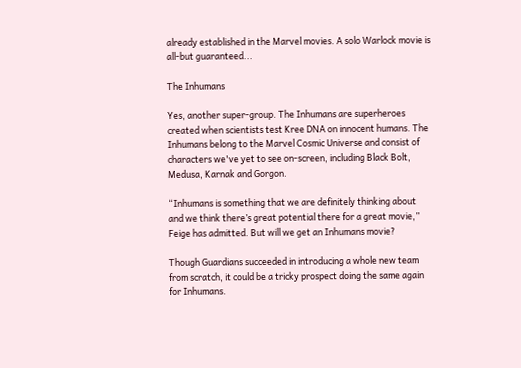already established in the Marvel movies. A solo Warlock movie is all-but guaranteed...

The Inhumans

Yes, another super-group. The Inhumans are superheroes created when scientists test Kree DNA on innocent humans. The Inhumans belong to the Marvel Cosmic Universe and consist of characters we've yet to see on-screen, including Black Bolt, Medusa, Karnak and Gorgon.

“Inhumans is something that we are definitely thinking about and we think there’s great potential there for a great movie,” Feige has admitted. But will we get an Inhumans movie?

Though Guardians succeeded in introducing a whole new team from scratch, it could be a tricky prospect doing the same again for Inhumans.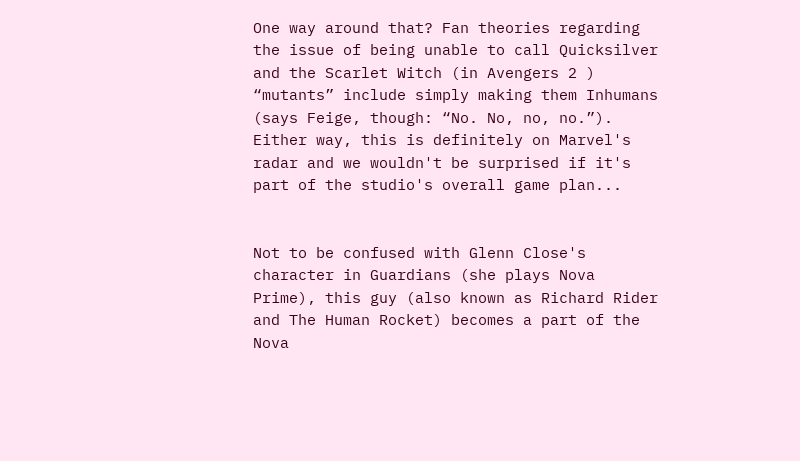One way around that? Fan theories regarding the issue of being unable to call Quicksilver and the Scarlet Witch (in Avengers 2 ) “mutants” include simply making them Inhumans (says Feige, though: “No. No, no, no.”). Either way, this is definitely on Marvel's radar and we wouldn't be surprised if it's part of the studio's overall game plan...


Not to be confused with Glenn Close's character in Guardians (she plays Nova Prime), this guy (also known as Richard Rider and The Human Rocket) becomes a part of the Nova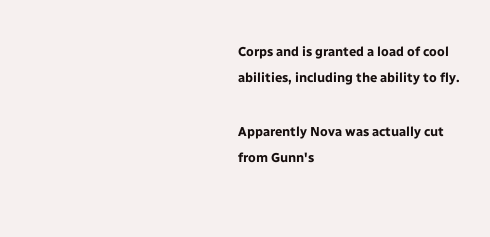Corps and is granted a load of cool abilities, including the ability to fly.

Apparently Nova was actually cut from Gunn's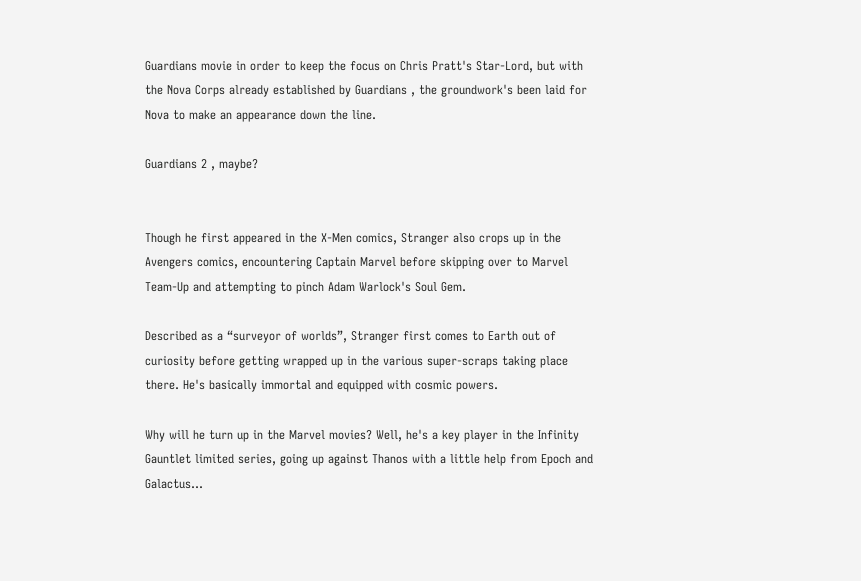Guardians movie in order to keep the focus on Chris Pratt's Star-Lord, but with the Nova Corps already established by Guardians , the groundwork's been laid for Nova to make an appearance down the line.

Guardians 2 , maybe?


Though he first appeared in the X-Men comics, Stranger also crops up in the Avengers comics, encountering Captain Marvel before skipping over to Marvel Team-Up and attempting to pinch Adam Warlock's Soul Gem.

Described as a “surveyor of worlds”, Stranger first comes to Earth out of curiosity before getting wrapped up in the various super-scraps taking place there. He's basically immortal and equipped with cosmic powers.

Why will he turn up in the Marvel movies? Well, he's a key player in the Infinity Gauntlet limited series, going up against Thanos with a little help from Epoch and Galactus...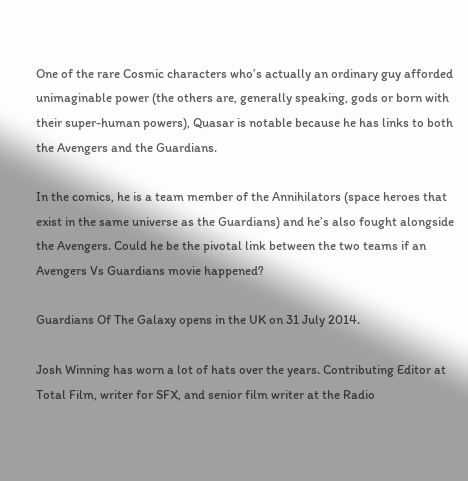One of the rare Cosmic characters who’s actually an ordinary guy afforded unimaginable power (the others are, generally speaking, gods or born with their super-human powers), Quasar is notable because he has links to both the Avengers and the Guardians.

In the comics, he is a team member of the Annihilators (space heroes that exist in the same universe as the Guardians) and he’s also fought alongside the Avengers. Could he be the pivotal link between the two teams if an Avengers Vs Guardians movie happened?

Guardians Of The Galaxy opens in the UK on 31 July 2014.

Josh Winning has worn a lot of hats over the years. Contributing Editor at Total Film, writer for SFX, and senior film writer at the Radio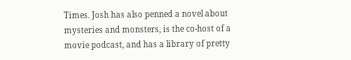Times. Josh has also penned a novel about mysteries and monsters, is the co-host of a movie podcast, and has a library of pretty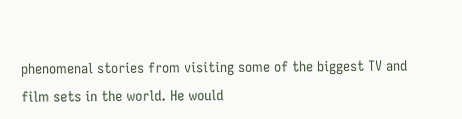phenomenal stories from visiting some of the biggest TV and film sets in the world. He would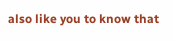also like you to know that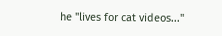he "lives for cat videos..."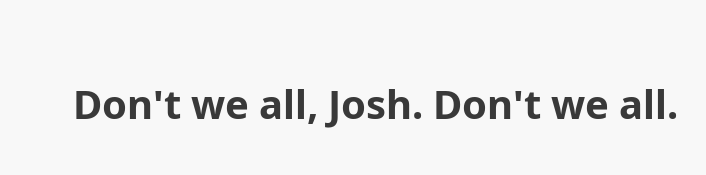Don't we all, Josh. Don't we all.